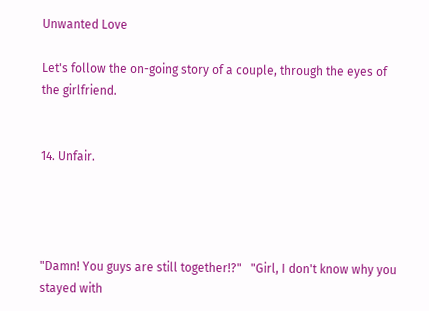Unwanted Love

Let's follow the on-going story of a couple, through the eyes of the girlfriend.


14. Unfair.




"Damn! You guys are still together!?"   "Girl, I don't know why you stayed with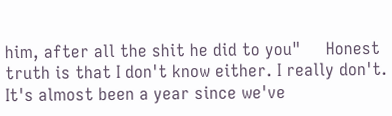him, after all the shit he did to you"     Honest truth is that I don't know either. I really don't. It's almost been a year since we've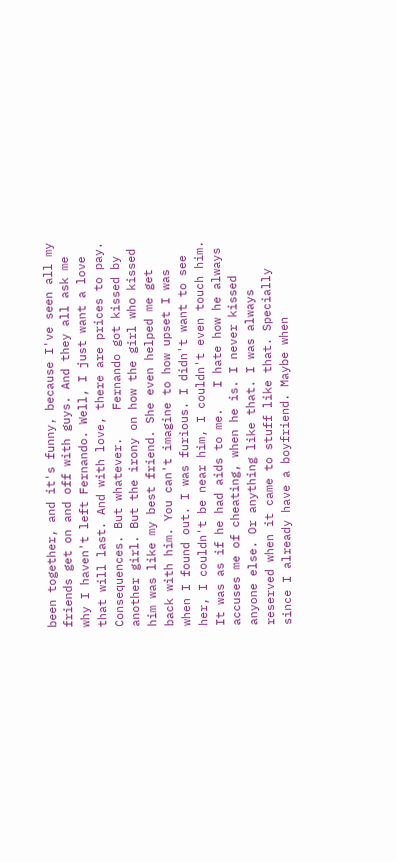been together, and it's funny, because I've seen all my friends get on and off with guys. And they all ask me why I haven't left Fernando. Well, I just want a love that will last. And with love, there are prices to pay. Consequences. But whatever.    Fernando got kissed by another girl. But the irony on how the girl who kissed him was like my best friend. She even helped me get back with him. You can't imagine to how upset I was when I found out. I was furious. I didn't want to see her, I couldn't be near him, I couldn't even touch him. It was as if he had aids to me.   I hate how he always accuses me of cheating, when he is. I never kissed anyone else. Or anything like that. I was always reserved when it came to stuff like that. Specially since I already have a boyfriend. Maybe when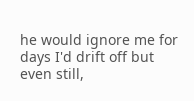he would ignore me for days I'd drift off but even still,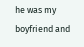he was my boyfriend and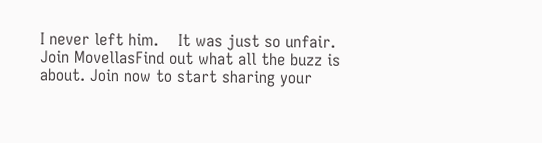I never left him.    It was just so unfair.
Join MovellasFind out what all the buzz is about. Join now to start sharing your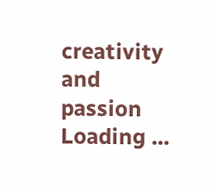creativity and passion
Loading ...